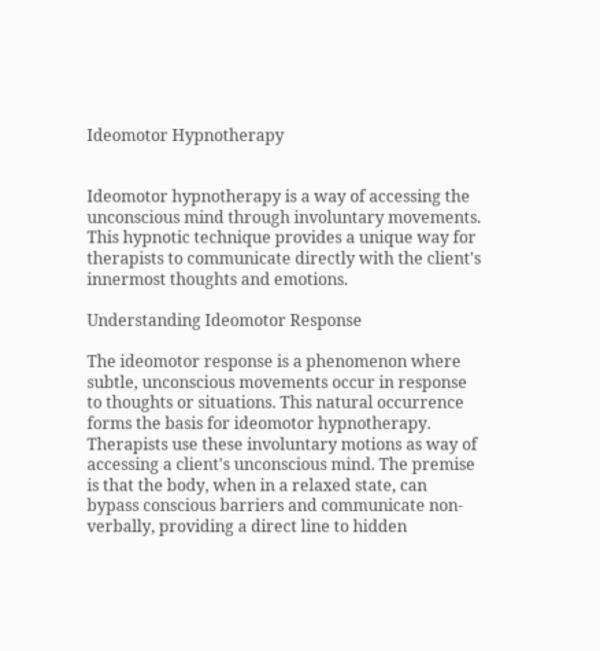Ideomotor Hypnotherapy


Ideomotor hypnotherapy is a way of accessing the unconscious mind through involuntary movements. This hypnotic technique provides a unique way for therapists to communicate directly with the client's innermost thoughts and emotions.

Understanding Ideomotor Response

The ideomotor response is a phenomenon where subtle, unconscious movements occur in response to thoughts or situations. This natural occurrence forms the basis for ideomotor hypnotherapy. Therapists use these involuntary motions as way of accessing a client's unconscious mind. The premise is that the body, when in a relaxed state, can bypass conscious barriers and communicate non-verbally, providing a direct line to hidden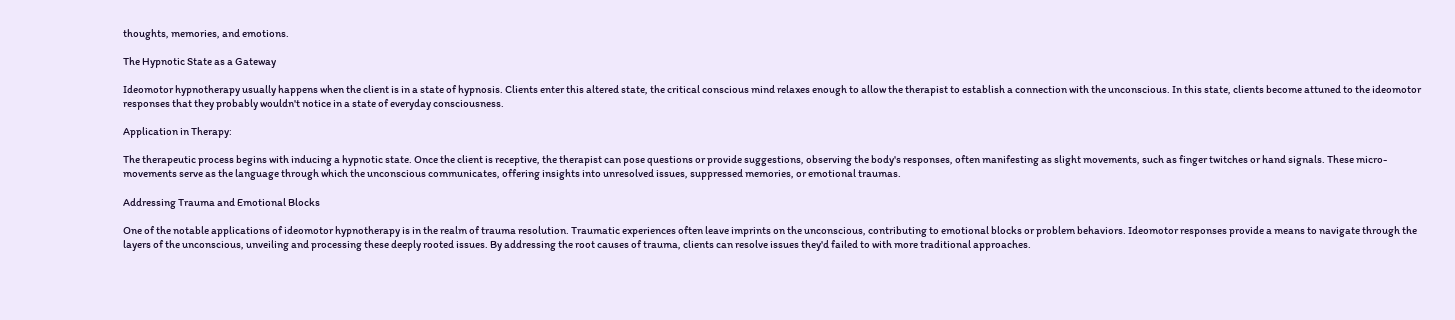thoughts, memories, and emotions.

The Hypnotic State as a Gateway

Ideomotor hypnotherapy usually happens when the client is in a state of hypnosis. Clients enter this altered state, the critical conscious mind relaxes enough to allow the therapist to establish a connection with the unconscious. In this state, clients become attuned to the ideomotor responses that they probably wouldn't notice in a state of everyday consciousness.

Application in Therapy:

The therapeutic process begins with inducing a hypnotic state. Once the client is receptive, the therapist can pose questions or provide suggestions, observing the body's responses, often manifesting as slight movements, such as finger twitches or hand signals. These micro-movements serve as the language through which the unconscious communicates, offering insights into unresolved issues, suppressed memories, or emotional traumas.

Addressing Trauma and Emotional Blocks

One of the notable applications of ideomotor hypnotherapy is in the realm of trauma resolution. Traumatic experiences often leave imprints on the unconscious, contributing to emotional blocks or problem behaviors. Ideomotor responses provide a means to navigate through the layers of the unconscious, unveiling and processing these deeply rooted issues. By addressing the root causes of trauma, clients can resolve issues they'd failed to with more traditional approaches.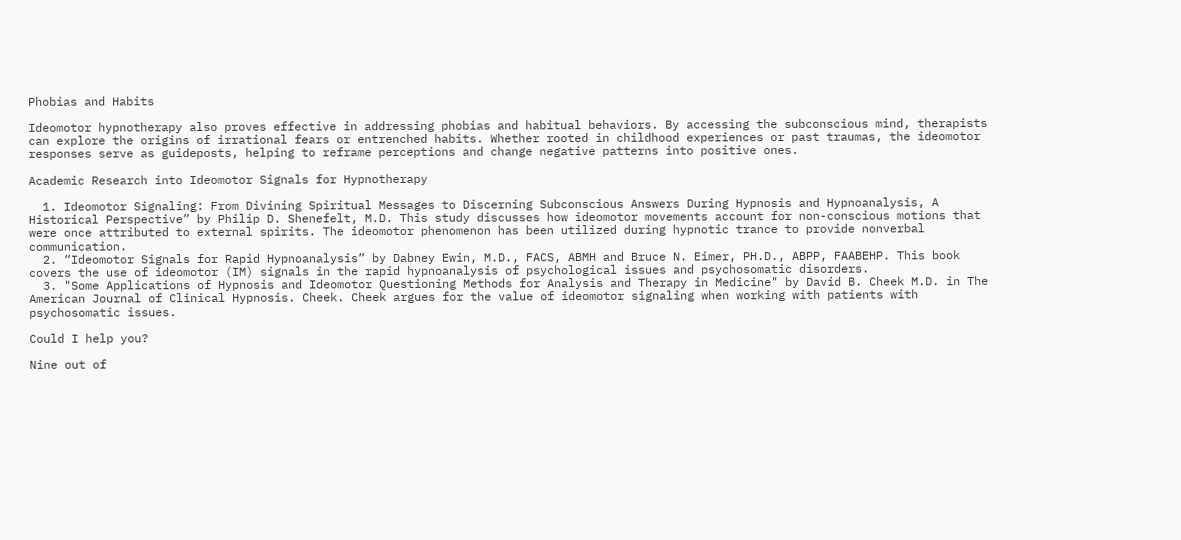Phobias and Habits

Ideomotor hypnotherapy also proves effective in addressing phobias and habitual behaviors. By accessing the subconscious mind, therapists can explore the origins of irrational fears or entrenched habits. Whether rooted in childhood experiences or past traumas, the ideomotor responses serve as guideposts, helping to reframe perceptions and change negative patterns into positive ones.

Academic Research into Ideomotor Signals for Hypnotherapy

  1. Ideomotor Signaling: From Divining Spiritual Messages to Discerning Subconscious Answers During Hypnosis and Hypnoanalysis, A Historical Perspective” by Philip D. Shenefelt, M.D. This study discusses how ideomotor movements account for non-conscious motions that were once attributed to external spirits. The ideomotor phenomenon has been utilized during hypnotic trance to provide nonverbal communication.
  2. “Ideomotor Signals for Rapid Hypnoanalysis” by Dabney Ewin, M.D., FACS, ABMH and Bruce N. Eimer, PH.D., ABPP, FAABEHP. This book covers the use of ideomotor (IM) signals in the rapid hypnoanalysis of psychological issues and psychosomatic disorders.
  3. "Some Applications of Hypnosis and Ideomotor Questioning Methods for Analysis and Therapy in Medicine" by David B. Cheek M.D. in The American Journal of Clinical Hypnosis. Cheek. Cheek argues for the value of ideomotor signaling when working with patients with psychosomatic issues.

Could I help you?

Nine out of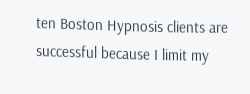ten Boston Hypnosis clients are successful because I limit my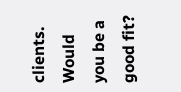clients. Would you be a good fit?